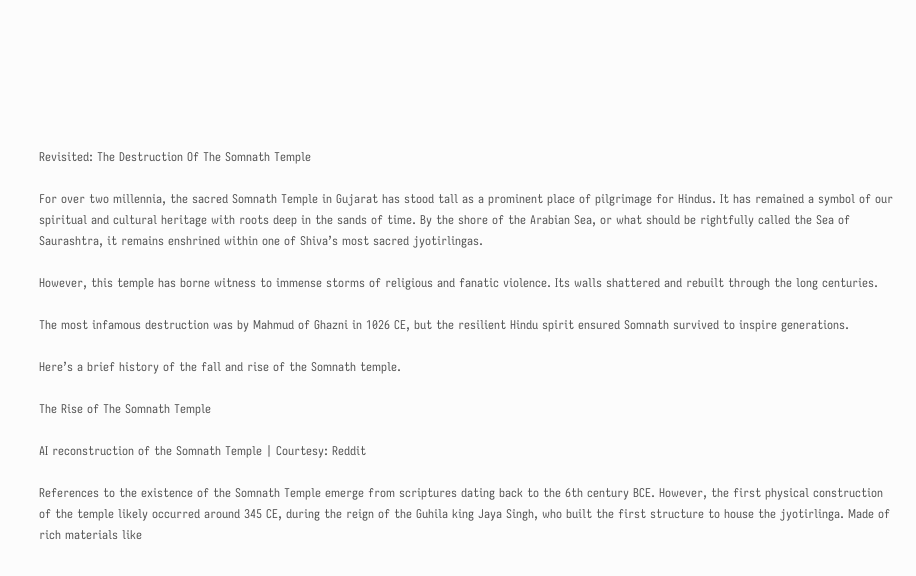Revisited: The Destruction Of The Somnath Temple

For over two millennia, the sacred Somnath Temple in Gujarat has stood tall as a prominent place of pilgrimage for Hindus. It has remained a symbol of our spiritual and cultural heritage with roots deep in the sands of time. By the shore of the Arabian Sea, or what should be rightfully called the Sea of Saurashtra, it remains enshrined within one of Shiva’s most sacred jyotirlingas.

However, this temple has borne witness to immense storms of religious and fanatic violence. Its walls shattered and rebuilt through the long centuries.

The most infamous destruction was by Mahmud of Ghazni in 1026 CE, but the resilient Hindu spirit ensured Somnath survived to inspire generations.

Here’s a brief history of the fall and rise of the Somnath temple.

The Rise of The Somnath Temple

AI reconstruction of the Somnath Temple | Courtesy: Reddit

References to the existence of the Somnath Temple emerge from scriptures dating back to the 6th century BCE. However, the first physical construction of the temple likely occurred around 345 CE, during the reign of the Guhila king Jaya Singh, who built the first structure to house the jyotirlinga. Made of rich materials like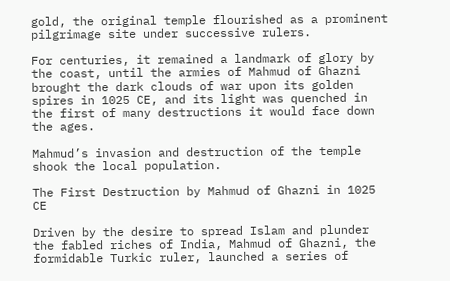gold, the original temple flourished as a prominent pilgrimage site under successive rulers.

For centuries, it remained a landmark of glory by the coast, until the armies of Mahmud of Ghazni brought the dark clouds of war upon its golden spires in 1025 CE, and its light was quenched in the first of many destructions it would face down the ages.

Mahmud’s invasion and destruction of the temple shook the local population.

The First Destruction by Mahmud of Ghazni in 1025 CE

Driven by the desire to spread Islam and plunder the fabled riches of India, Mahmud of Ghazni, the formidable Turkic ruler, launched a series of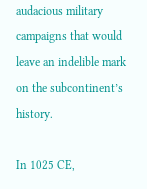audacious military campaigns that would leave an indelible mark on the subcontinent’s history.

In 1025 CE,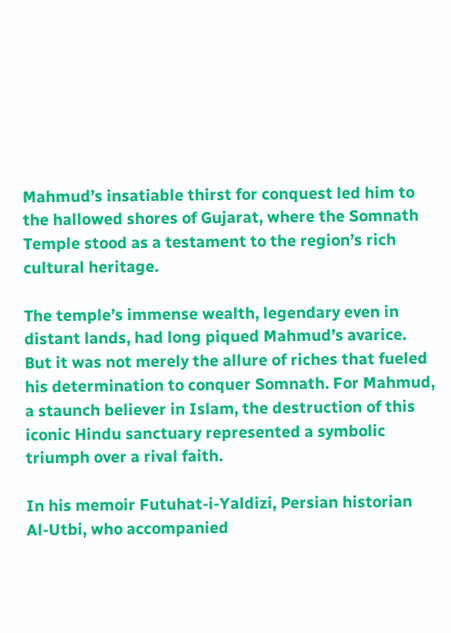Mahmud’s insatiable thirst for conquest led him to the hallowed shores of Gujarat, where the Somnath Temple stood as a testament to the region’s rich cultural heritage.

The temple’s immense wealth, legendary even in distant lands, had long piqued Mahmud’s avarice. But it was not merely the allure of riches that fueled his determination to conquer Somnath. For Mahmud, a staunch believer in Islam, the destruction of this iconic Hindu sanctuary represented a symbolic triumph over a rival faith.

In his memoir Futuhat-i-Yaldizi, Persian historian Al-Utbi, who accompanied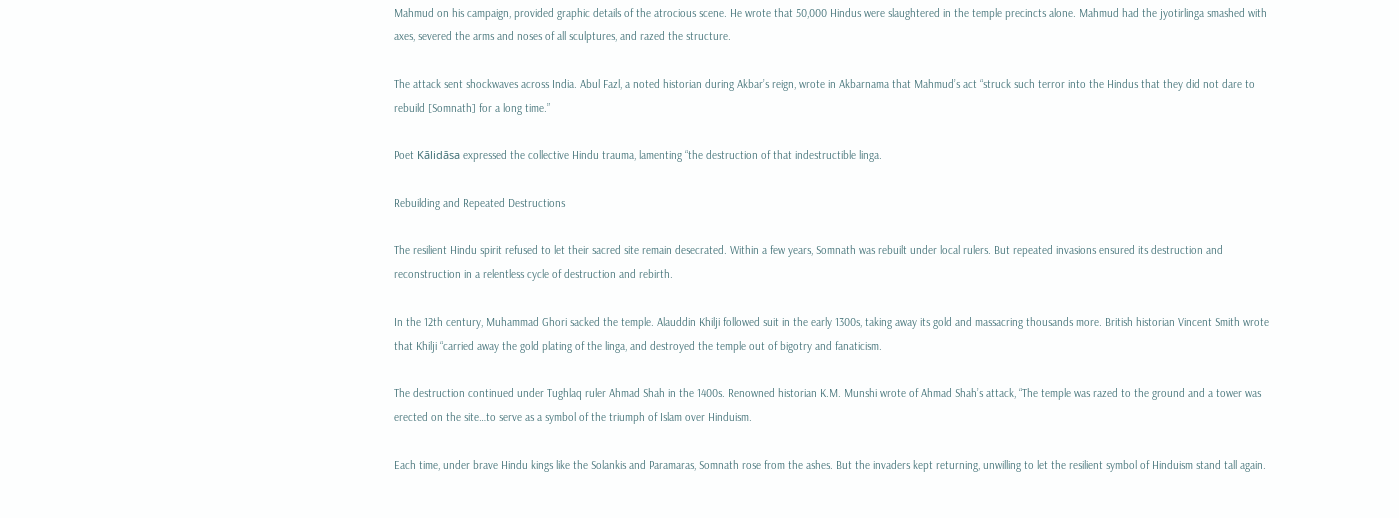Mahmud on his campaign, provided graphic details of the atrocious scene. He wrote that 50,000 Hindus were slaughtered in the temple precincts alone. Mahmud had the jyotirlinga smashed with axes, severed the arms and noses of all sculptures, and razed the structure.

The attack sent shockwaves across India. Abul Fazl, a noted historian during Akbar’s reign, wrote in Akbarnama that Mahmud’s act “struck such terror into the Hindus that they did not dare to rebuild [Somnath] for a long time.”

Poet Kālidāsa expressed the collective Hindu trauma, lamenting “the destruction of that indestructible linga.

Rebuilding and Repeated Destructions

The resilient Hindu spirit refused to let their sacred site remain desecrated. Within a few years, Somnath was rebuilt under local rulers. But repeated invasions ensured its destruction and reconstruction in a relentless cycle of destruction and rebirth.

In the 12th century, Muhammad Ghori sacked the temple. Alauddin Khilji followed suit in the early 1300s, taking away its gold and massacring thousands more. British historian Vincent Smith wrote that Khilji “carried away the gold plating of the linga, and destroyed the temple out of bigotry and fanaticism.

The destruction continued under Tughlaq ruler Ahmad Shah in the 1400s. Renowned historian K.M. Munshi wrote of Ahmad Shah’s attack, “The temple was razed to the ground and a tower was erected on the site…to serve as a symbol of the triumph of Islam over Hinduism.

Each time, under brave Hindu kings like the Solankis and Paramaras, Somnath rose from the ashes. But the invaders kept returning, unwilling to let the resilient symbol of Hinduism stand tall again.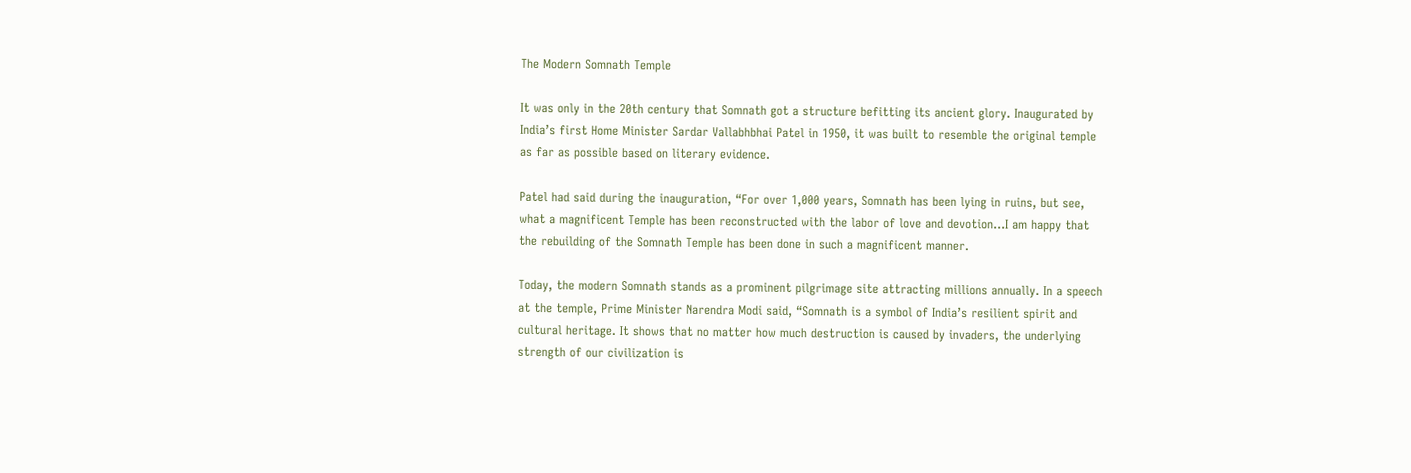The Modern Somnath Temple

It was only in the 20th century that Somnath got a structure befitting its ancient glory. Inaugurated by India’s first Home Minister Sardar Vallabhbhai Patel in 1950, it was built to resemble the original temple as far as possible based on literary evidence.

Patel had said during the inauguration, “For over 1,000 years, Somnath has been lying in ruins, but see, what a magnificent Temple has been reconstructed with the labor of love and devotion…I am happy that the rebuilding of the Somnath Temple has been done in such a magnificent manner.

Today, the modern Somnath stands as a prominent pilgrimage site attracting millions annually. In a speech at the temple, Prime Minister Narendra Modi said, “Somnath is a symbol of India’s resilient spirit and cultural heritage. It shows that no matter how much destruction is caused by invaders, the underlying strength of our civilization is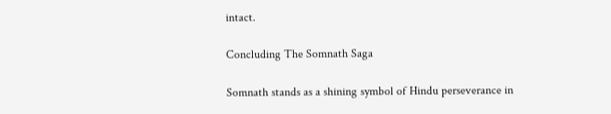intact.

Concluding The Somnath Saga

Somnath stands as a shining symbol of Hindu perseverance in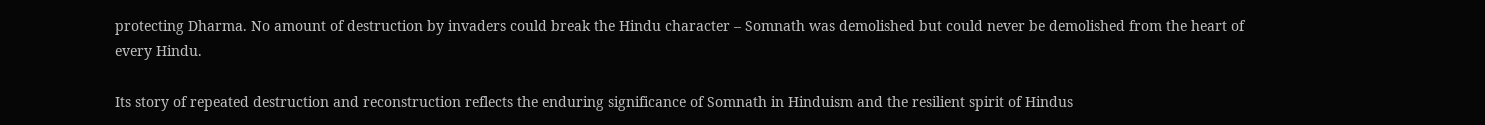protecting Dharma. No amount of destruction by invaders could break the Hindu character – Somnath was demolished but could never be demolished from the heart of every Hindu.

Its story of repeated destruction and reconstruction reflects the enduring significance of Somnath in Hinduism and the resilient spirit of Hindus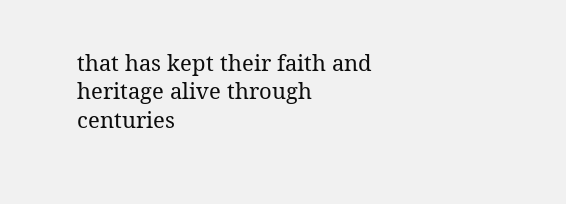that has kept their faith and heritage alive through centuries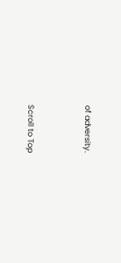of adversity.


Scroll to Top